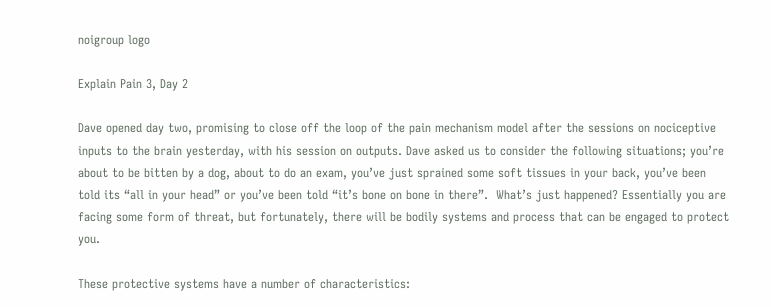noigroup logo

Explain Pain 3, Day 2

Dave opened day two, promising to close off the loop of the pain mechanism model after the sessions on nociceptive inputs to the brain yesterday, with his session on outputs. Dave asked us to consider the following situations; you’re about to be bitten by a dog, about to do an exam, you’ve just sprained some soft tissues in your back, you’ve been told its “all in your head” or you’ve been told “it’s bone on bone in there”.  What’s just happened? Essentially you are facing some form of threat, but fortunately, there will be bodily systems and process that can be engaged to protect you.

These protective systems have a number of characteristics: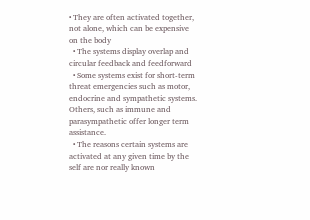• They are often activated together, not alone, which can be expensive on the body
  • The systems display overlap and circular feedback and feedforward
  • Some systems exist for short-term threat emergencies such as motor, endocrine and sympathetic systems. Others, such as immune and parasympathetic offer longer term assistance.
  • The reasons certain systems are activated at any given time by the self are nor really known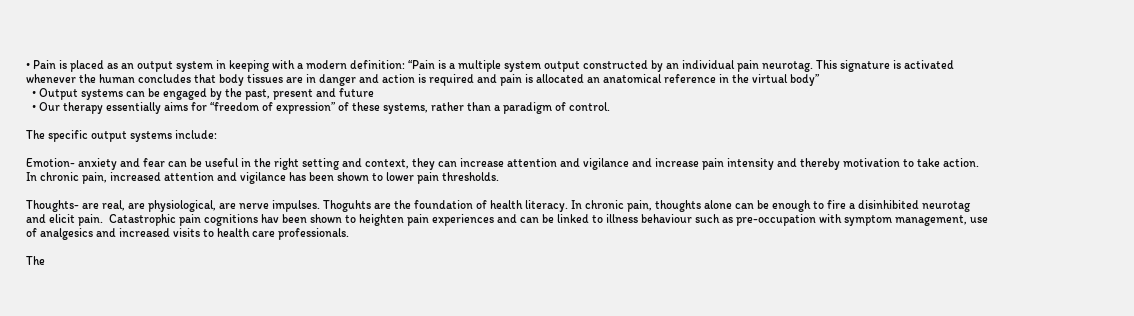• Pain is placed as an output system in keeping with a modern definition: “Pain is a multiple system output constructed by an individual pain neurotag. This signature is activated whenever the human concludes that body tissues are in danger and action is required and pain is allocated an anatomical reference in the virtual body”
  • Output systems can be engaged by the past, present and future
  • Our therapy essentially aims for “freedom of expression” of these systems, rather than a paradigm of control.

The specific output systems include:

Emotion- anxiety and fear can be useful in the right setting and context, they can increase attention and vigilance and increase pain intensity and thereby motivation to take action. In chronic pain, increased attention and vigilance has been shown to lower pain thresholds.

Thoughts- are real, are physiological, are nerve impulses. Thoguhts are the foundation of health literacy. In chronic pain, thoughts alone can be enough to fire a disinhibited neurotag and elicit pain.  Catastrophic pain cognitions hav been shown to heighten pain experiences and can be linked to illness behaviour such as pre-occupation with symptom management, use of analgesics and increased visits to health care professionals.

The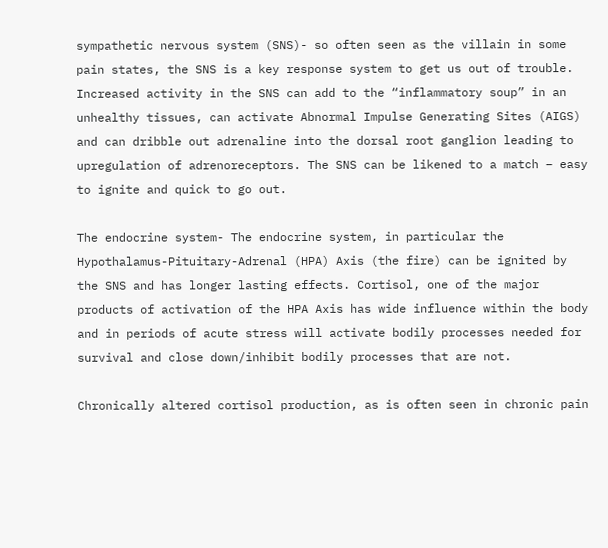sympathetic nervous system (SNS)- so often seen as the villain in some pain states, the SNS is a key response system to get us out of trouble. Increased activity in the SNS can add to the “inflammatory soup” in an unhealthy tissues, can activate Abnormal Impulse Generating Sites (AIGS) and can dribble out adrenaline into the dorsal root ganglion leading to upregulation of adrenoreceptors. The SNS can be likened to a match – easy to ignite and quick to go out.

The endocrine system- The endocrine system, in particular the Hypothalamus-Pituitary-Adrenal (HPA) Axis (the fire) can be ignited by the SNS and has longer lasting effects. Cortisol, one of the major products of activation of the HPA Axis has wide influence within the body and in periods of acute stress will activate bodily processes needed for survival and close down/inhibit bodily processes that are not.

Chronically altered cortisol production, as is often seen in chronic pain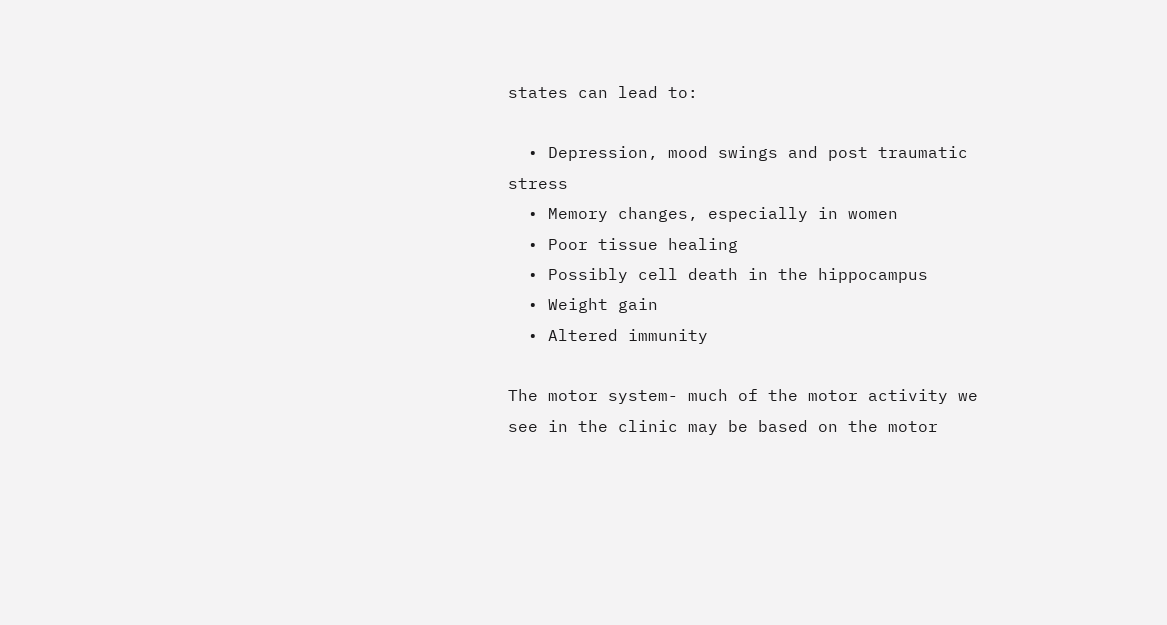states can lead to:

  • Depression, mood swings and post traumatic stress
  • Memory changes, especially in women
  • Poor tissue healing
  • Possibly cell death in the hippocampus
  • Weight gain
  • Altered immunity

The motor system- much of the motor activity we see in the clinic may be based on the motor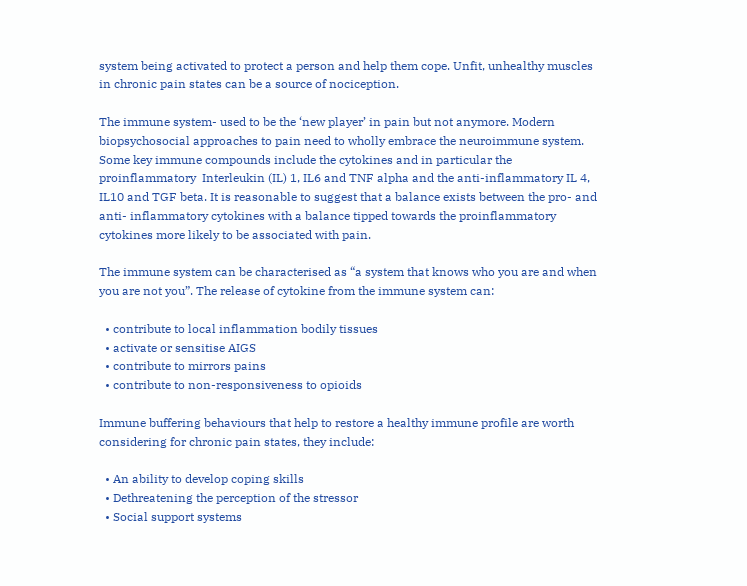system being activated to protect a person and help them cope. Unfit, unhealthy muscles in chronic pain states can be a source of nociception.

The immune system- used to be the ‘new player’ in pain but not anymore. Modern biopsychosocial approaches to pain need to wholly embrace the neuroimmune system. Some key immune compounds include the cytokines and in particular the proinflammatory  Interleukin (IL) 1, IL6 and TNF alpha and the anti-inflammatory IL 4, IL10 and TGF beta. It is reasonable to suggest that a balance exists between the pro- and anti- inflammatory cytokines with a balance tipped towards the proinflammatory cytokines more likely to be associated with pain.

The immune system can be characterised as “a system that knows who you are and when you are not you”. The release of cytokine from the immune system can:

  • contribute to local inflammation bodily tissues
  • activate or sensitise AIGS
  • contribute to mirrors pains
  • contribute to non-responsiveness to opioids

Immune buffering behaviours that help to restore a healthy immune profile are worth considering for chronic pain states, they include:

  • An ability to develop coping skills
  • Dethreatening the perception of the stressor
  • Social support systems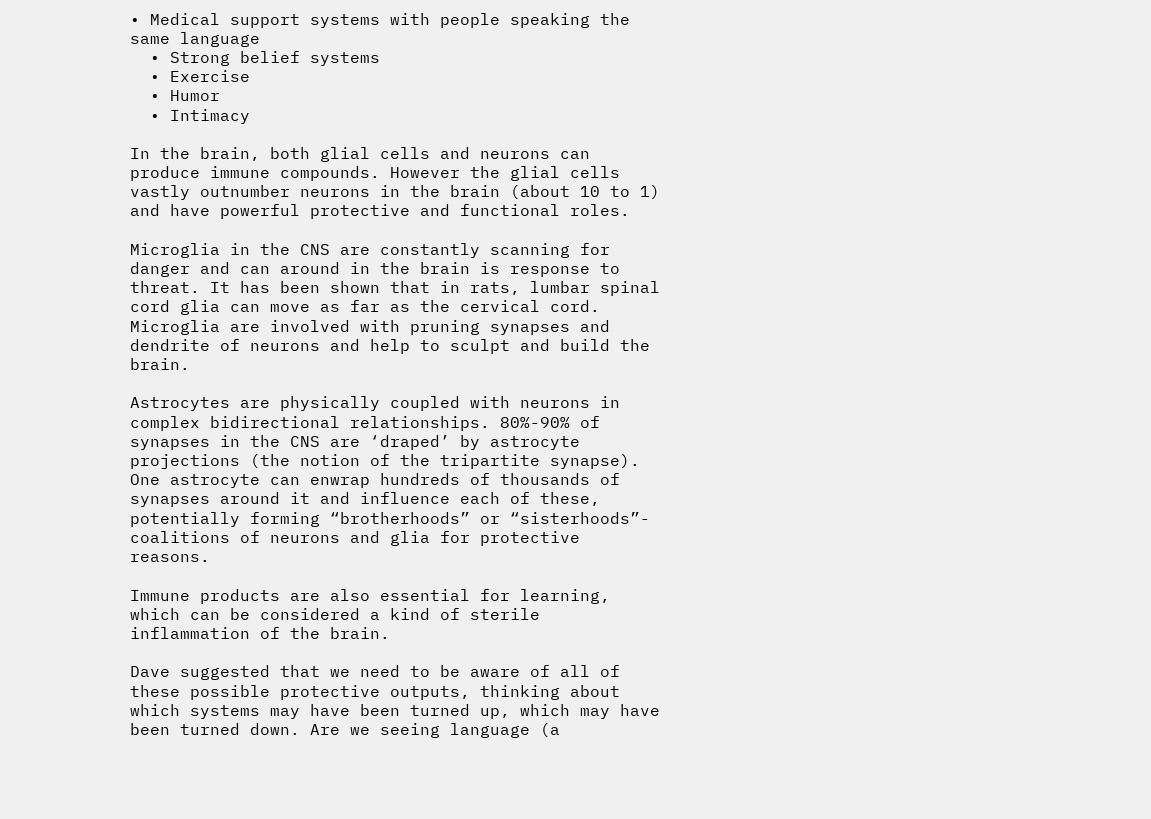• Medical support systems with people speaking the same language
  • Strong belief systems
  • Exercise
  • Humor
  • Intimacy

In the brain, both glial cells and neurons can produce immune compounds. However the glial cells vastly outnumber neurons in the brain (about 10 to 1) and have powerful protective and functional roles.

Microglia in the CNS are constantly scanning for danger and can around in the brain is response to threat. It has been shown that in rats, lumbar spinal cord glia can move as far as the cervical cord. Microglia are involved with pruning synapses and dendrite of neurons and help to sculpt and build the brain.

Astrocytes are physically coupled with neurons in complex bidirectional relationships. 80%-90% of synapses in the CNS are ‘draped’ by astrocyte projections (the notion of the tripartite synapse). One astrocyte can enwrap hundreds of thousands of synapses around it and influence each of these, potentially forming “brotherhoods” or “sisterhoods”- coalitions of neurons and glia for protective reasons.

Immune products are also essential for learning, which can be considered a kind of sterile inflammation of the brain.

Dave suggested that we need to be aware of all of these possible protective outputs, thinking about which systems may have been turned up, which may have been turned down. Are we seeing language (a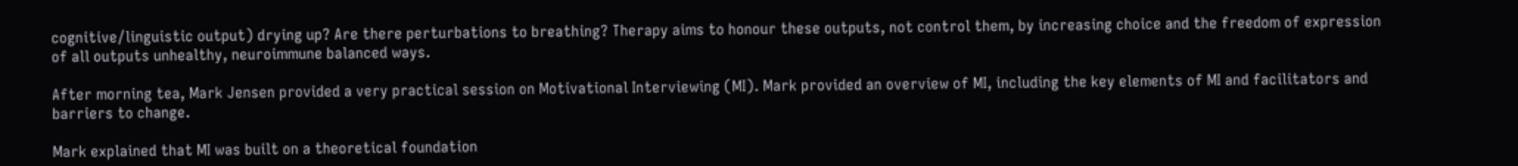cognitive/linguistic output) drying up? Are there perturbations to breathing? Therapy aims to honour these outputs, not control them, by increasing choice and the freedom of expression of all outputs unhealthy, neuroimmune balanced ways.

After morning tea, Mark Jensen provided a very practical session on Motivational Interviewing (MI). Mark provided an overview of MI, including the key elements of MI and facilitators and barriers to change.

Mark explained that MI was built on a theoretical foundation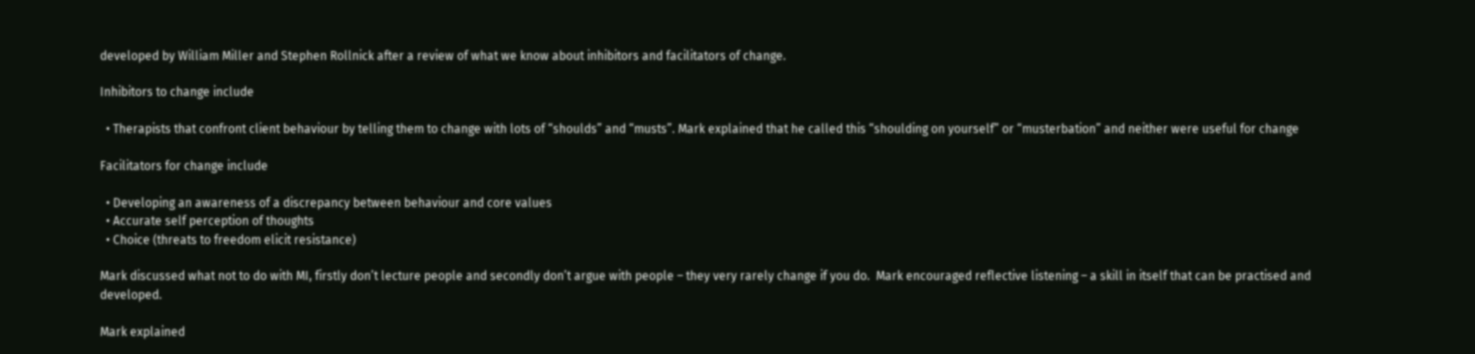developed by William Miller and Stephen Rollnick after a review of what we know about inhibitors and facilitators of change.

Inhibitors to change include

  • Therapists that confront client behaviour by telling them to change with lots of “shoulds” and “musts”. Mark explained that he called this “shoulding on yourself” or “musterbation” and neither were useful for change

Facilitators for change include

  • Developing an awareness of a discrepancy between behaviour and core values
  • Accurate self perception of thoughts
  • Choice (threats to freedom elicit resistance)

Mark discussed what not to do with MI, firstly don’t lecture people and secondly don’t argue with people – they very rarely change if you do.  Mark encouraged reflective listening – a skill in itself that can be practised and developed.

Mark explained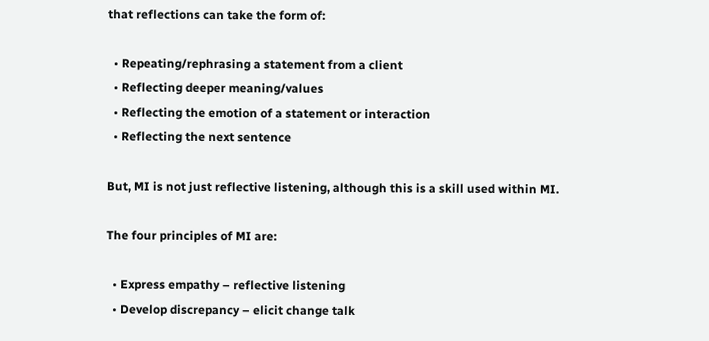that reflections can take the form of:

  • Repeating/rephrasing a statement from a client
  • Reflecting deeper meaning/values
  • Reflecting the emotion of a statement or interaction
  • Reflecting the next sentence

But, MI is not just reflective listening, although this is a skill used within MI.

The four principles of MI are:

  • Express empathy – reflective listening
  • Develop discrepancy – elicit change talk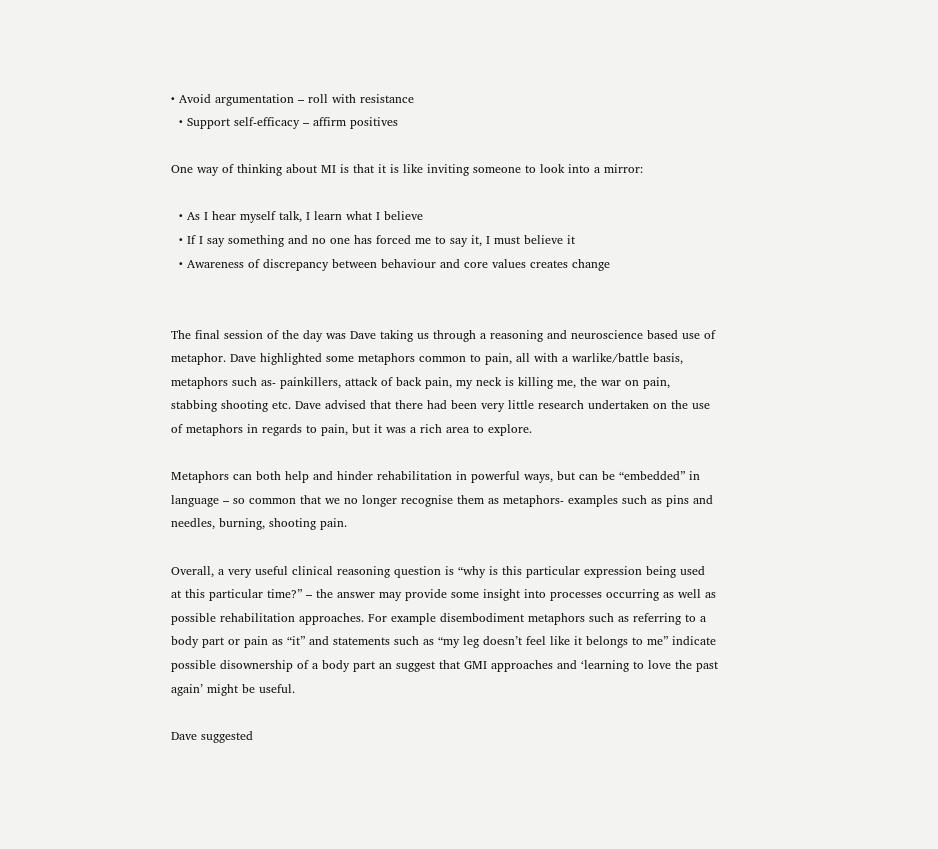• Avoid argumentation – roll with resistance
  • Support self-efficacy – affirm positives

One way of thinking about MI is that it is like inviting someone to look into a mirror:

  • As I hear myself talk, I learn what I believe
  • If I say something and no one has forced me to say it, I must believe it
  • Awareness of discrepancy between behaviour and core values creates change


The final session of the day was Dave taking us through a reasoning and neuroscience based use of metaphor. Dave highlighted some metaphors common to pain, all with a warlike/battle basis, metaphors such as- painkillers, attack of back pain, my neck is killing me, the war on pain, stabbing shooting etc. Dave advised that there had been very little research undertaken on the use of metaphors in regards to pain, but it was a rich area to explore.

Metaphors can both help and hinder rehabilitation in powerful ways, but can be “embedded” in language – so common that we no longer recognise them as metaphors- examples such as pins and needles, burning, shooting pain.

Overall, a very useful clinical reasoning question is “why is this particular expression being used at this particular time?” – the answer may provide some insight into processes occurring as well as possible rehabilitation approaches. For example disembodiment metaphors such as referring to a body part or pain as “it” and statements such as “my leg doesn’t feel like it belongs to me” indicate possible disownership of a body part an suggest that GMI approaches and ‘learning to love the past again’ might be useful.

Dave suggested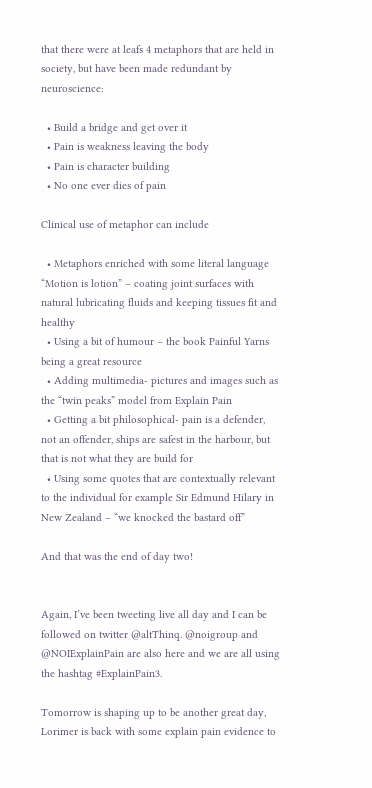that there were at leafs 4 metaphors that are held in society, but have been made redundant by neuroscience:

  • Build a bridge and get over it
  • Pain is weakness leaving the body
  • Pain is character building
  • No one ever dies of pain

Clinical use of metaphor can include

  • Metaphors enriched with some literal language “Motion is lotion” – coating joint surfaces with natural lubricating fluids and keeping tissues fit and healthy
  • Using a bit of humour – the book Painful Yarns being a great resource
  • Adding multimedia- pictures and images such as the “twin peaks” model from Explain Pain
  • Getting a bit philosophical- pain is a defender, not an offender, ships are safest in the harbour, but that is not what they are build for
  • Using some quotes that are contextually relevant to the individual for example Sir Edmund Hilary in New Zealand – “we knocked the bastard off”

And that was the end of day two!


Again, I’ve been tweeting live all day and I can be followed on twitter @altThinq. @noigroup and @NOIExplainPain are also here and we are all using the hashtag #ExplainPain3.

Tomorrow is shaping up to be another great day, Lorimer is back with some explain pain evidence to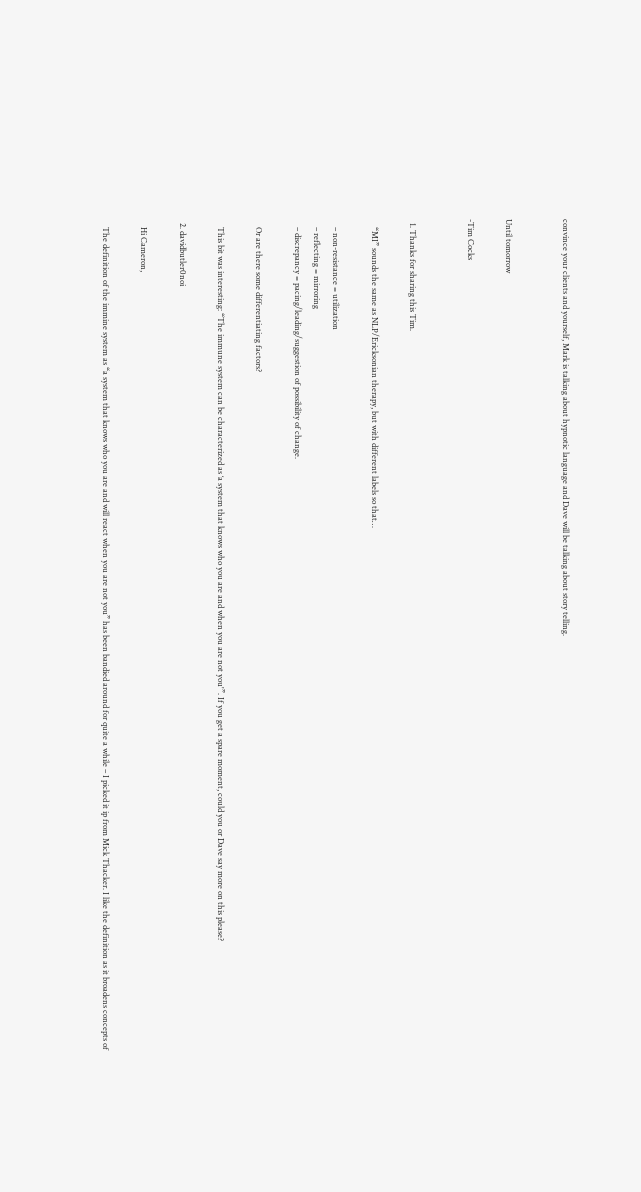convince your clients and yourself, Mark is talking about hypnotic language and Dave will be talking about story telling.


Until tomorrow

-Tim Cocks


  1. Thanks for sharing this Tim.

    “MI” sounds the same as NLP/Ericksonian therapy, but with different labels so that…

    – non-resistance = utilization
    – reflecting = mirroring
    – discrepancy = pacing/leading/suggestion of possibility of change.

    Or are there some differentiating factors?

    This bit was interesting: “The immune system can be characterized as ‘a system that knows who you are and when you are not you'”. If you get a spare moment, could you or Dave say more on this please?

  2. davidbutler0noi

    Hi Cameron,

    The definition of the immine system as “a system that knows who you are and will react when you are not you” has been bandied around for quite a while – I picked it ip from Mick Thacker. I like the definition as it broadens concepts of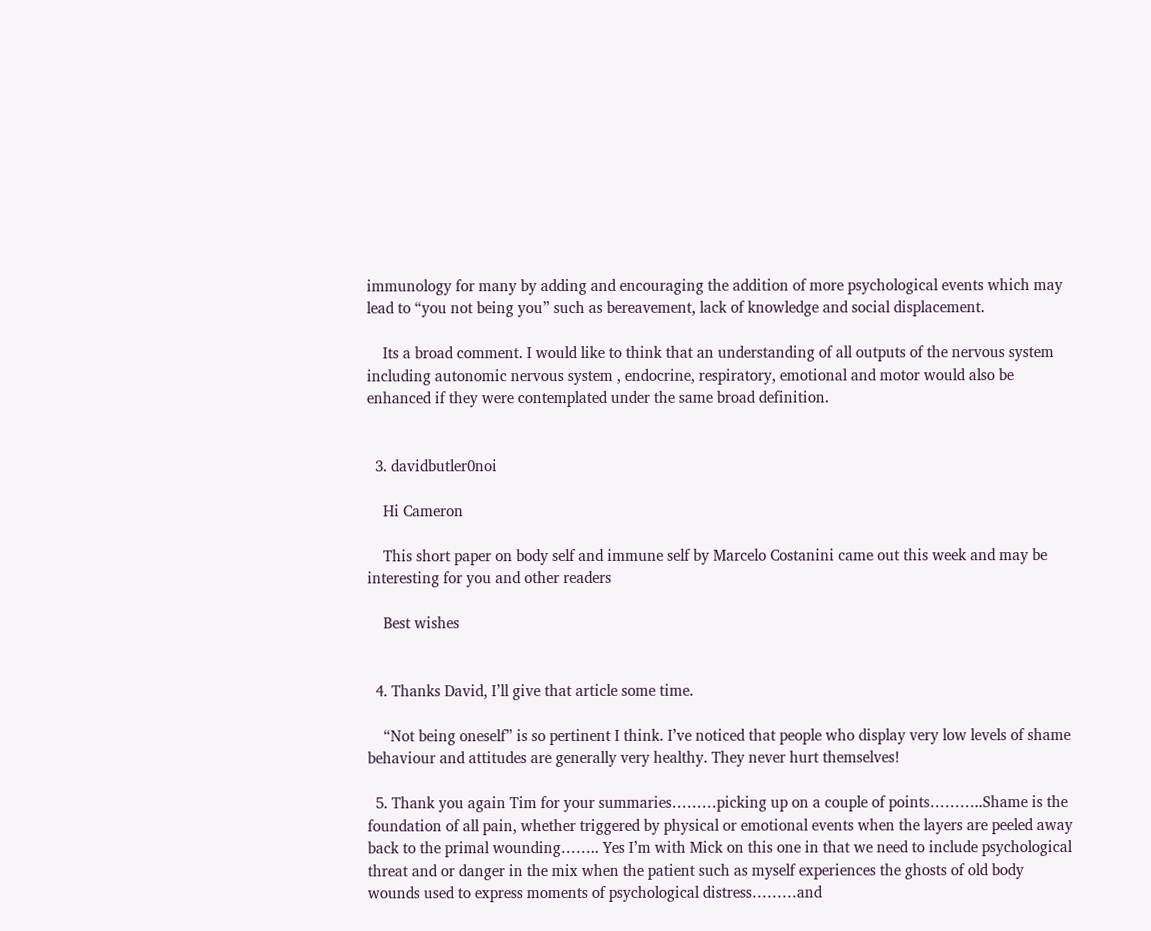immunology for many by adding and encouraging the addition of more psychological events which may lead to “you not being you” such as bereavement, lack of knowledge and social displacement.

    Its a broad comment. I would like to think that an understanding of all outputs of the nervous system including autonomic nervous system , endocrine, respiratory, emotional and motor would also be enhanced if they were contemplated under the same broad definition.


  3. davidbutler0noi

    Hi Cameron

    This short paper on body self and immune self by Marcelo Costanini came out this week and may be interesting for you and other readers

    Best wishes


  4. Thanks David, I’ll give that article some time.

    “Not being oneself” is so pertinent I think. I’ve noticed that people who display very low levels of shame behaviour and attitudes are generally very healthy. They never hurt themselves!

  5. Thank you again Tim for your summaries………picking up on a couple of points………..Shame is the foundation of all pain, whether triggered by physical or emotional events when the layers are peeled away back to the primal wounding…….. Yes I’m with Mick on this one in that we need to include psychological threat and or danger in the mix when the patient such as myself experiences the ghosts of old body wounds used to express moments of psychological distress………and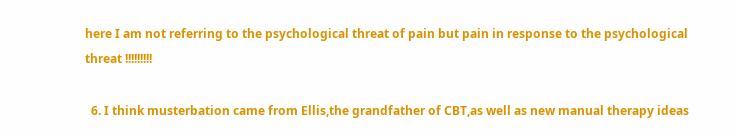here I am not referring to the psychological threat of pain but pain in response to the psychological threat !!!!!!!!!

  6. I think musterbation came from Ellis,the grandfather of CBT,as well as new manual therapy ideas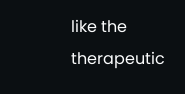like the therapeutic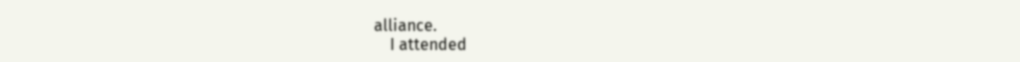alliance.
    I attended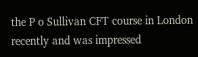the P o Sullivan CFT course in London recently and was impressed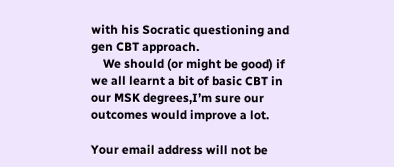with his Socratic questioning and gen CBT approach.
    We should (or might be good) if we all learnt a bit of basic CBT in our MSK degrees,I’m sure our outcomes would improve a lot.

Your email address will not be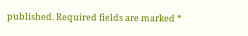published. Required fields are marked *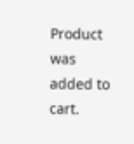Product was added to cart.